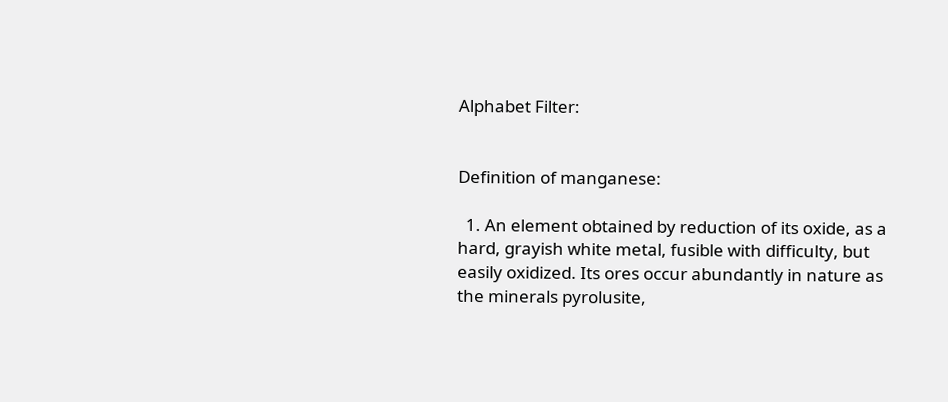Alphabet Filter:


Definition of manganese:

  1. An element obtained by reduction of its oxide, as a hard, grayish white metal, fusible with difficulty, but easily oxidized. Its ores occur abundantly in nature as the minerals pyrolusite,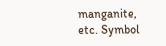manganite, etc. Symbol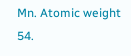Mn. Atomic weight 54.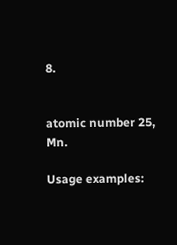8.


atomic number 25, Mn.

Usage examples: